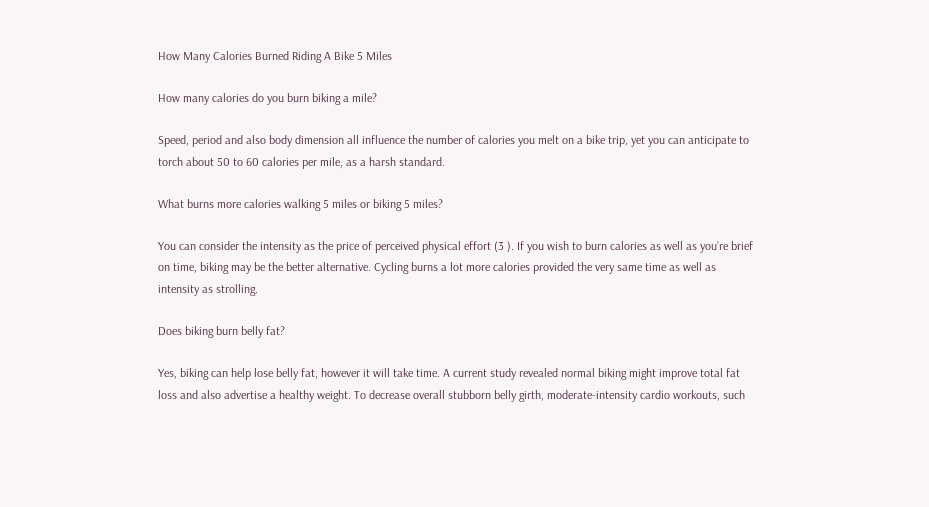How Many Calories Burned Riding A Bike 5 Miles

How many calories do you burn biking a mile?

Speed, period and also body dimension all influence the number of calories you melt on a bike trip, yet you can anticipate to torch about 50 to 60 calories per mile, as a harsh standard.

What burns more calories walking 5 miles or biking 5 miles?

You can consider the intensity as the price of perceived physical effort (3 ). If you wish to burn calories as well as you’re brief on time, biking may be the better alternative. Cycling burns a lot more calories provided the very same time as well as intensity as strolling.

Does biking burn belly fat?

Yes, biking can help lose belly fat, however it will take time. A current study revealed normal biking might improve total fat loss and also advertise a healthy weight. To decrease overall stubborn belly girth, moderate-intensity cardio workouts, such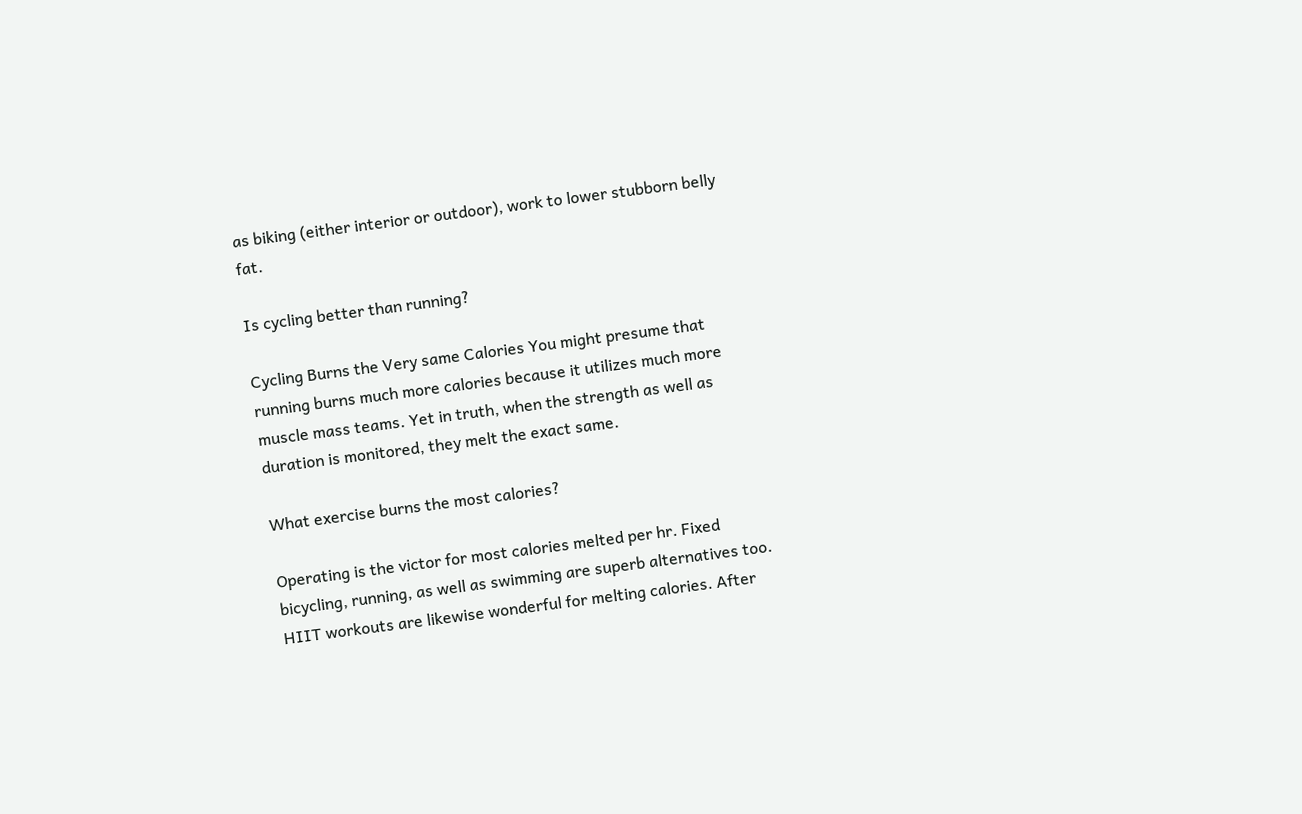as biking (either interior or outdoor), work to lower stubborn belly fat.

Is cycling better than running?

Cycling Burns the Very same Calories You might presume that running burns much more calories because it utilizes much more muscle mass teams. Yet in truth, when the strength as well as duration is monitored, they melt the exact same.

What exercise burns the most calories?

Operating is the victor for most calories melted per hr. Fixed bicycling, running, as well as swimming are superb alternatives too. HIIT workouts are likewise wonderful for melting calories. After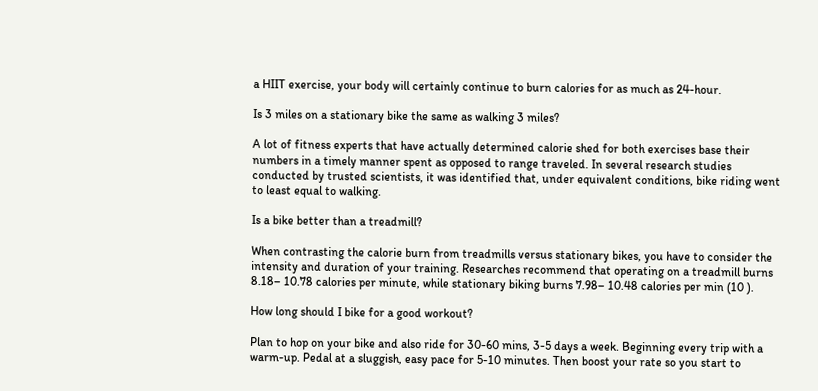a HIIT exercise, your body will certainly continue to burn calories for as much as 24-hour.

Is 3 miles on a stationary bike the same as walking 3 miles?

A lot of fitness experts that have actually determined calorie shed for both exercises base their numbers in a timely manner spent as opposed to range traveled. In several research studies conducted by trusted scientists, it was identified that, under equivalent conditions, bike riding went to least equal to walking.

Is a bike better than a treadmill?

When contrasting the calorie burn from treadmills versus stationary bikes, you have to consider the intensity and duration of your training. Researches recommend that operating on a treadmill burns 8.18– 10.78 calories per minute, while stationary biking burns 7.98– 10.48 calories per min (10 ).

How long should I bike for a good workout?

Plan to hop on your bike and also ride for 30-60 mins, 3-5 days a week. Beginning every trip with a warm-up. Pedal at a sluggish, easy pace for 5-10 minutes. Then boost your rate so you start to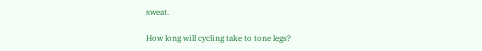sweat.

How long will cycling take to tone legs?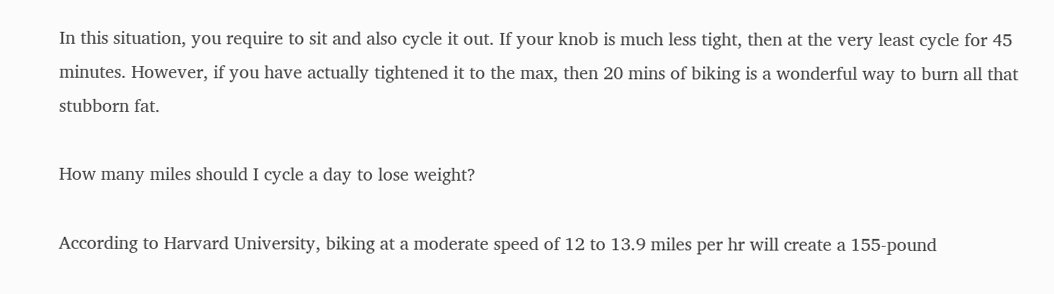In this situation, you require to sit and also cycle it out. If your knob is much less tight, then at the very least cycle for 45 minutes. However, if you have actually tightened it to the max, then 20 mins of biking is a wonderful way to burn all that stubborn fat.

How many miles should I cycle a day to lose weight?

According to Harvard University, biking at a moderate speed of 12 to 13.9 miles per hr will create a 155-pound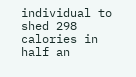individual to shed 298 calories in half an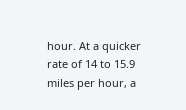hour. At a quicker rate of 14 to 15.9 miles per hour, a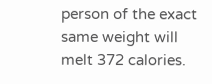person of the exact same weight will melt 372 calories.